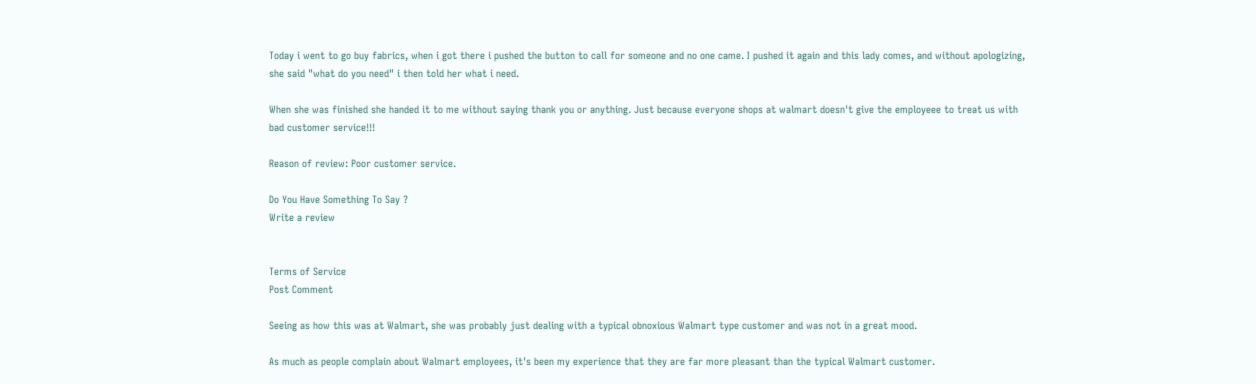Today i went to go buy fabrics, when i got there i pushed the button to call for someone and no one came. I pushed it again and this lady comes, and without apologizing, she said "what do you need" i then told her what i need.

When she was finished she handed it to me without saying thank you or anything. Just because everyone shops at walmart doesn't give the employeee to treat us with bad customer service!!!

Reason of review: Poor customer service.

Do You Have Something To Say ?
Write a review


Terms of Service
Post Comment

Seeing as how this was at Walmart, she was probably just dealing with a typical obnoxious Walmart type customer and was not in a great mood.

As much as people complain about Walmart employees, it's been my experience that they are far more pleasant than the typical Walmart customer.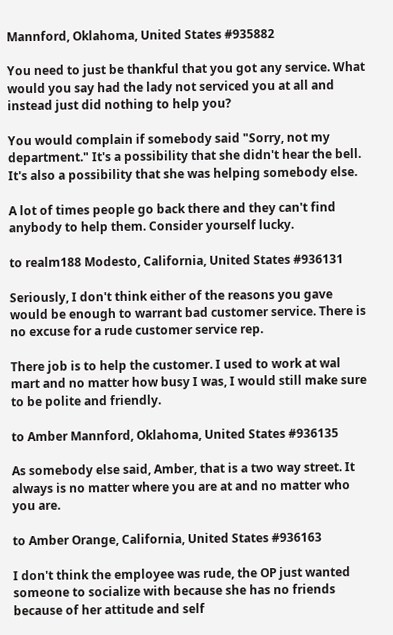Mannford, Oklahoma, United States #935882

You need to just be thankful that you got any service. What would you say had the lady not serviced you at all and instead just did nothing to help you?

You would complain if somebody said "Sorry, not my department." It's a possibility that she didn't hear the bell. It's also a possibility that she was helping somebody else.

A lot of times people go back there and they can't find anybody to help them. Consider yourself lucky.

to realm188 Modesto, California, United States #936131

Seriously, I don't think either of the reasons you gave would be enough to warrant bad customer service. There is no excuse for a rude customer service rep.

There job is to help the customer. I used to work at wal mart and no matter how busy I was, I would still make sure to be polite and friendly.

to Amber Mannford, Oklahoma, United States #936135

As somebody else said, Amber, that is a two way street. It always is no matter where you are at and no matter who you are.

to Amber Orange, California, United States #936163

I don't think the employee was rude, the OP just wanted someone to socialize with because she has no friends because of her attitude and self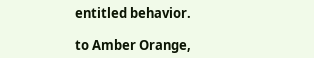entitled behavior.

to Amber Orange,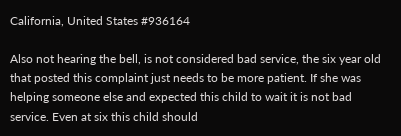California, United States #936164

Also not hearing the bell, is not considered bad service, the six year old that posted this complaint just needs to be more patient. If she was helping someone else and expected this child to wait it is not bad service. Even at six this child should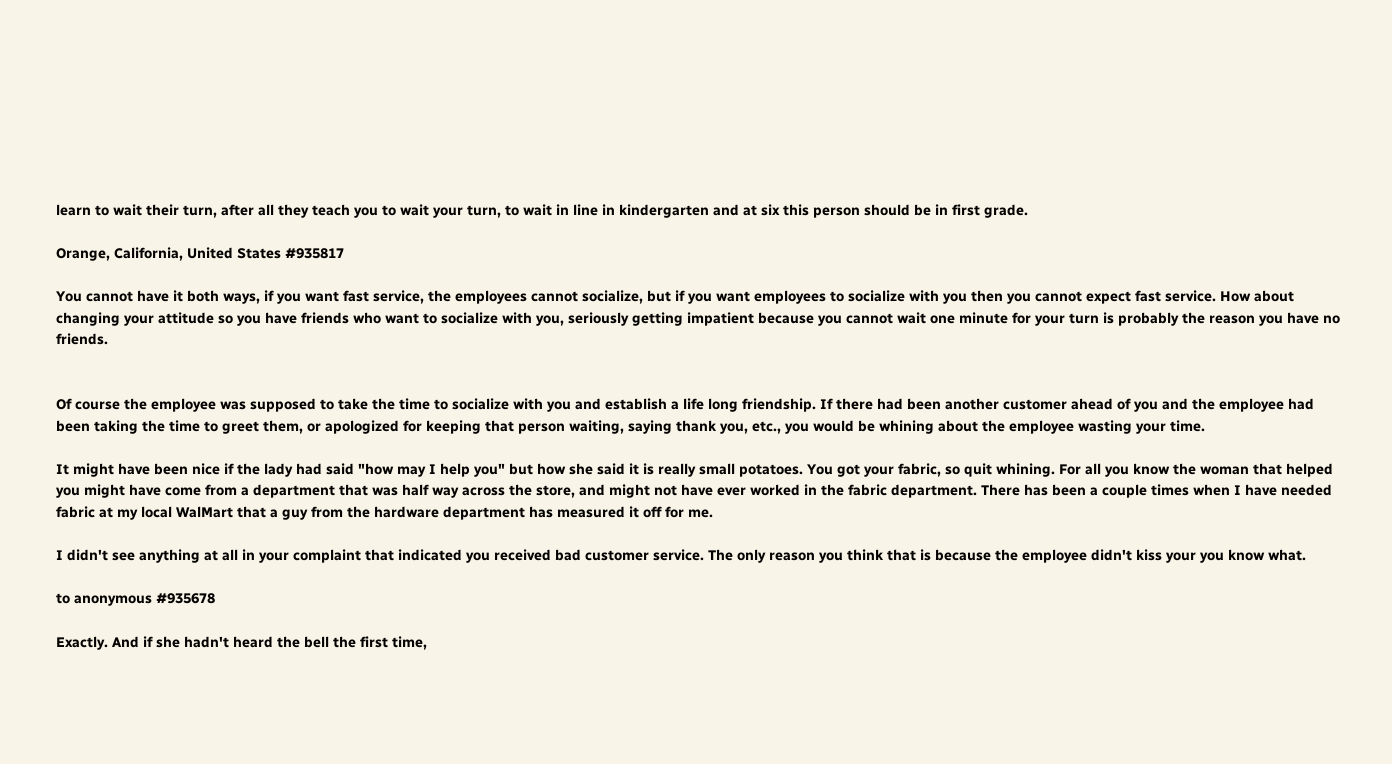learn to wait their turn, after all they teach you to wait your turn, to wait in line in kindergarten and at six this person should be in first grade.

Orange, California, United States #935817

You cannot have it both ways, if you want fast service, the employees cannot socialize, but if you want employees to socialize with you then you cannot expect fast service. How about changing your attitude so you have friends who want to socialize with you, seriously getting impatient because you cannot wait one minute for your turn is probably the reason you have no friends.


Of course the employee was supposed to take the time to socialize with you and establish a life long friendship. If there had been another customer ahead of you and the employee had been taking the time to greet them, or apologized for keeping that person waiting, saying thank you, etc., you would be whining about the employee wasting your time.

It might have been nice if the lady had said "how may I help you" but how she said it is really small potatoes. You got your fabric, so quit whining. For all you know the woman that helped you might have come from a department that was half way across the store, and might not have ever worked in the fabric department. There has been a couple times when I have needed fabric at my local WalMart that a guy from the hardware department has measured it off for me.

I didn't see anything at all in your complaint that indicated you received bad customer service. The only reason you think that is because the employee didn't kiss your you know what.

to anonymous #935678

Exactly. And if she hadn't heard the bell the first time,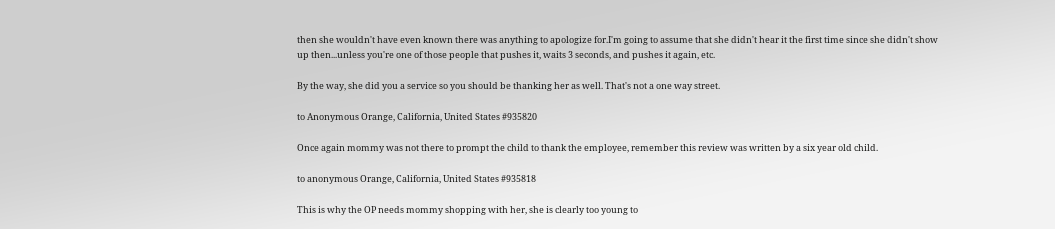then she wouldn't have even known there was anything to apologize for.I'm going to assume that she didn't hear it the first time since she didn't show up then...unless you're one of those people that pushes it, waits 3 seconds, and pushes it again, etc.

By the way, she did you a service so you should be thanking her as well. That's not a one way street.

to Anonymous Orange, California, United States #935820

Once again mommy was not there to prompt the child to thank the employee, remember this review was written by a six year old child.

to anonymous Orange, California, United States #935818

This is why the OP needs mommy shopping with her, she is clearly too young to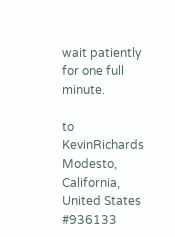wait patiently for one full minute.

to KevinRichards Modesto, California, United States #936133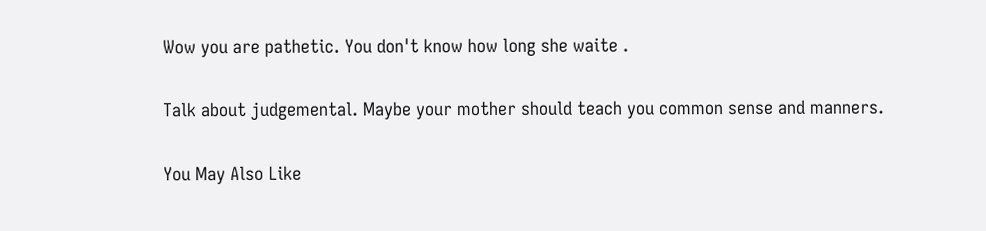Wow you are pathetic. You don't know how long she waite .

Talk about judgemental. Maybe your mother should teach you common sense and manners.

You May Also Like